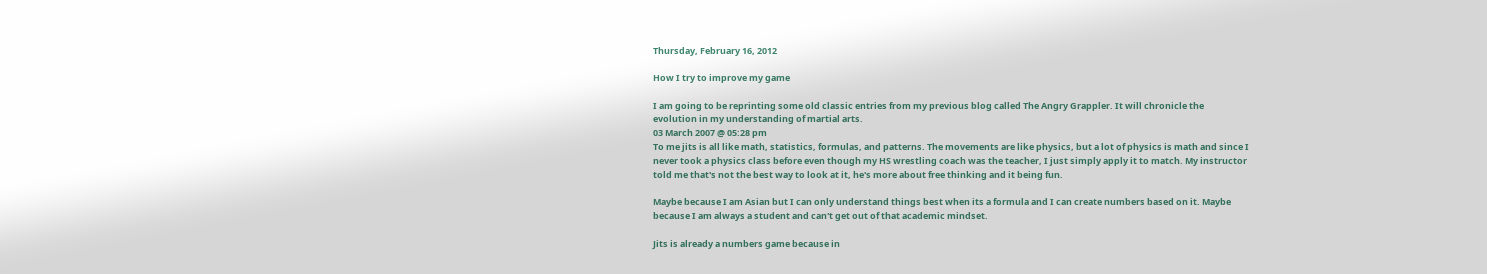Thursday, February 16, 2012

How I try to improve my game

I am going to be reprinting some old classic entries from my previous blog called The Angry Grappler. It will chronicle the evolution in my understanding of martial arts.
03 March 2007 @ 05:28 pm
To me jits is all like math, statistics, formulas, and patterns. The movements are like physics, but a lot of physics is math and since I never took a physics class before even though my HS wrestling coach was the teacher, I just simply apply it to match. My instructor told me that's not the best way to look at it, he's more about free thinking and it being fun.

Maybe because I am Asian but I can only understand things best when its a formula and I can create numbers based on it. Maybe because I am always a student and can't get out of that academic mindset.

Jits is already a numbers game because in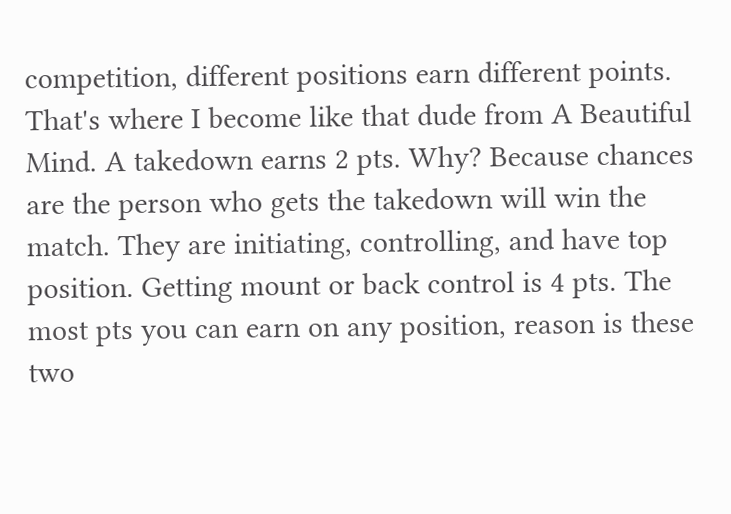competition, different positions earn different points. That's where I become like that dude from A Beautiful Mind. A takedown earns 2 pts. Why? Because chances are the person who gets the takedown will win the match. They are initiating, controlling, and have top position. Getting mount or back control is 4 pts. The most pts you can earn on any position, reason is these two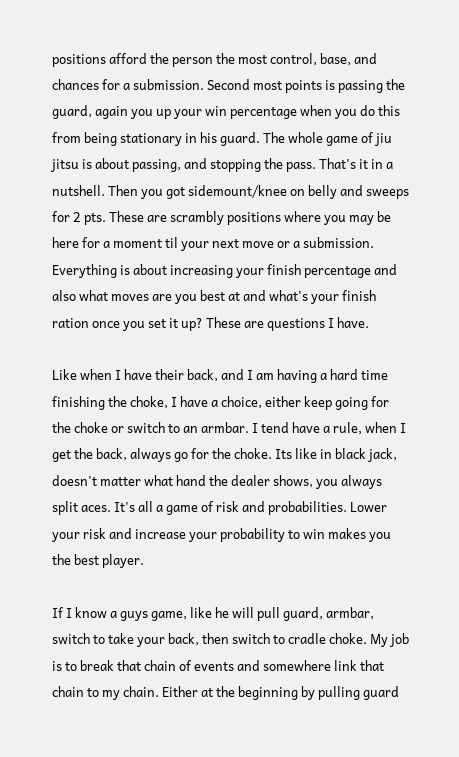positions afford the person the most control, base, and chances for a submission. Second most points is passing the guard, again you up your win percentage when you do this from being stationary in his guard. The whole game of jiu jitsu is about passing, and stopping the pass. That's it in a nutshell. Then you got sidemount/knee on belly and sweeps for 2 pts. These are scrambly positions where you may be here for a moment til your next move or a submission. Everything is about increasing your finish percentage and also what moves are you best at and what's your finish ration once you set it up? These are questions I have.

Like when I have their back, and I am having a hard time finishing the choke, I have a choice, either keep going for the choke or switch to an armbar. I tend have a rule, when I get the back, always go for the choke. Its like in black jack, doesn't matter what hand the dealer shows, you always split aces. It's all a game of risk and probabilities. Lower your risk and increase your probability to win makes you the best player.

If I know a guys game, like he will pull guard, armbar, switch to take your back, then switch to cradle choke. My job is to break that chain of events and somewhere link that chain to my chain. Either at the beginning by pulling guard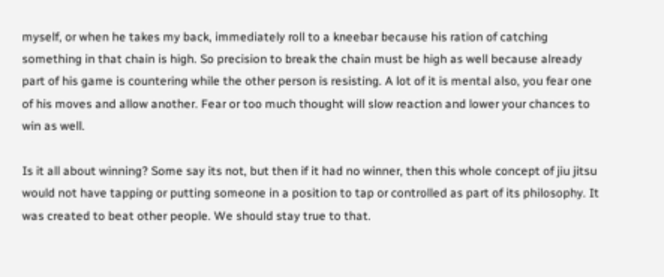myself, or when he takes my back, immediately roll to a kneebar because his ration of catching something in that chain is high. So precision to break the chain must be high as well because already part of his game is countering while the other person is resisting. A lot of it is mental also, you fear one of his moves and allow another. Fear or too much thought will slow reaction and lower your chances to win as well.

Is it all about winning? Some say its not, but then if it had no winner, then this whole concept of jiu jitsu would not have tapping or putting someone in a position to tap or controlled as part of its philosophy. It was created to beat other people. We should stay true to that.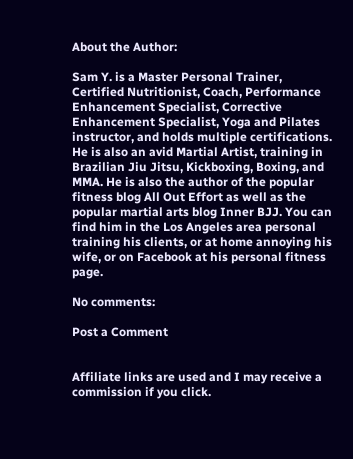About the Author:

Sam Y. is a Master Personal Trainer, Certified Nutritionist, Coach, Performance Enhancement Specialist, Corrective Enhancement Specialist, Yoga and Pilates instructor, and holds multiple certifications. He is also an avid Martial Artist, training in Brazilian Jiu Jitsu, Kickboxing, Boxing, and MMA. He is also the author of the popular fitness blog All Out Effort as well as the popular martial arts blog Inner BJJ. You can find him in the Los Angeles area personal training his clients, or at home annoying his wife, or on Facebook at his personal fitness page.

No comments:

Post a Comment


Affiliate links are used and I may receive a commission if you click.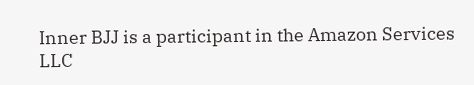Inner BJJ is a participant in the Amazon Services LLC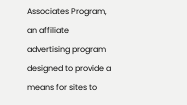Associates Program, an affiliate advertising program designed to provide a means for sites to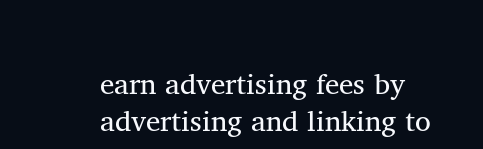earn advertising fees by advertising and linking to